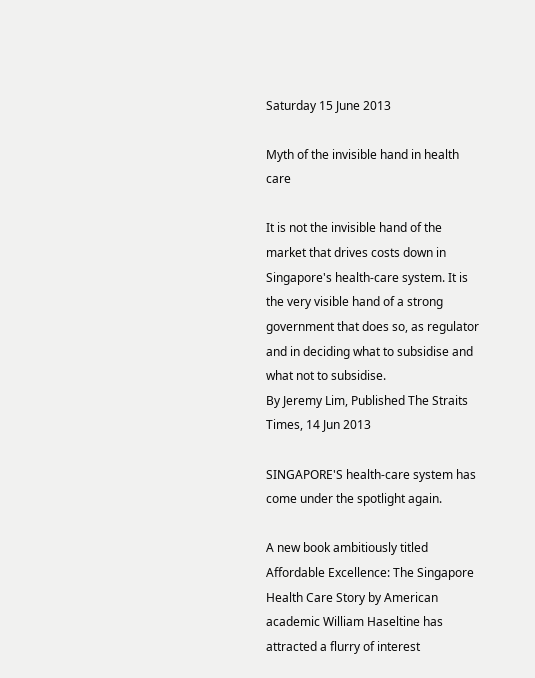Saturday 15 June 2013

Myth of the invisible hand in health care

It is not the invisible hand of the market that drives costs down in Singapore's health-care system. It is the very visible hand of a strong government that does so, as regulator and in deciding what to subsidise and what not to subsidise.
By Jeremy Lim, Published The Straits Times, 14 Jun 2013

SINGAPORE'S health-care system has come under the spotlight again.

A new book ambitiously titled Affordable Excellence: The Singapore Health Care Story by American academic William Haseltine has attracted a flurry of interest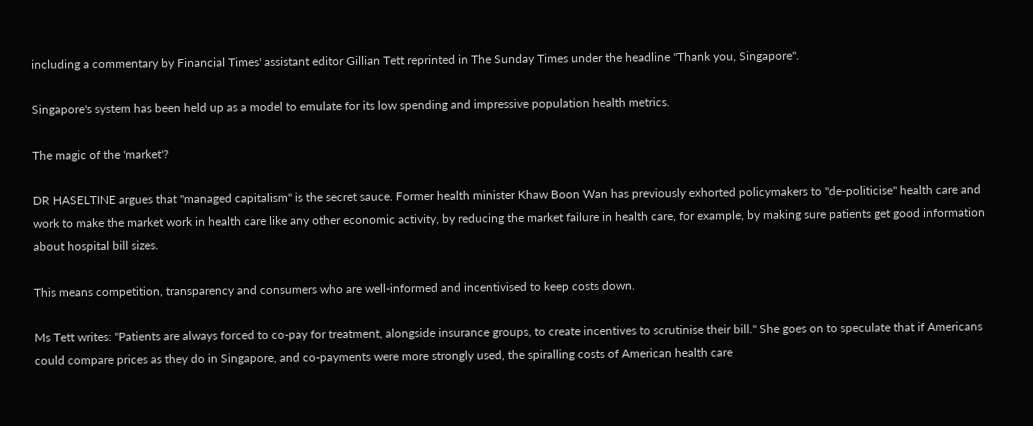including a commentary by Financial Times' assistant editor Gillian Tett reprinted in The Sunday Times under the headline "Thank you, Singapore".

Singapore's system has been held up as a model to emulate for its low spending and impressive population health metrics.

The magic of the 'market'?

DR HASELTINE argues that "managed capitalism" is the secret sauce. Former health minister Khaw Boon Wan has previously exhorted policymakers to "de-politicise" health care and work to make the market work in health care like any other economic activity, by reducing the market failure in health care, for example, by making sure patients get good information about hospital bill sizes.

This means competition, transparency and consumers who are well-informed and incentivised to keep costs down.

Ms Tett writes: "Patients are always forced to co-pay for treatment, alongside insurance groups, to create incentives to scrutinise their bill." She goes on to speculate that if Americans could compare prices as they do in Singapore, and co-payments were more strongly used, the spiralling costs of American health care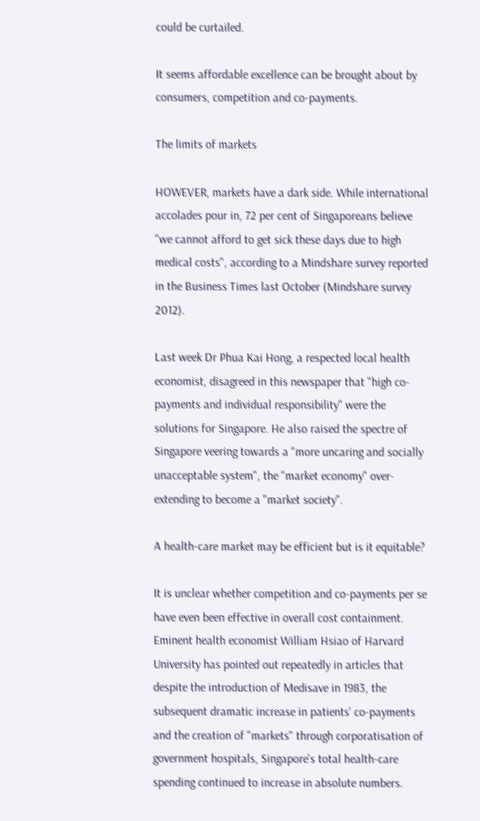could be curtailed.

It seems affordable excellence can be brought about by consumers, competition and co-payments.

The limits of markets

HOWEVER, markets have a dark side. While international accolades pour in, 72 per cent of Singaporeans believe "we cannot afford to get sick these days due to high medical costs", according to a Mindshare survey reported in the Business Times last October (Mindshare survey 2012).

Last week Dr Phua Kai Hong, a respected local health economist, disagreed in this newspaper that "high co-payments and individual responsibility" were the solutions for Singapore. He also raised the spectre of Singapore veering towards a "more uncaring and socially unacceptable system", the "market economy" over-extending to become a "market society".

A health-care market may be efficient but is it equitable?

It is unclear whether competition and co-payments per se have even been effective in overall cost containment. Eminent health economist William Hsiao of Harvard University has pointed out repeatedly in articles that despite the introduction of Medisave in 1983, the subsequent dramatic increase in patients' co-payments and the creation of "markets" through corporatisation of government hospitals, Singapore's total health-care spending continued to increase in absolute numbers.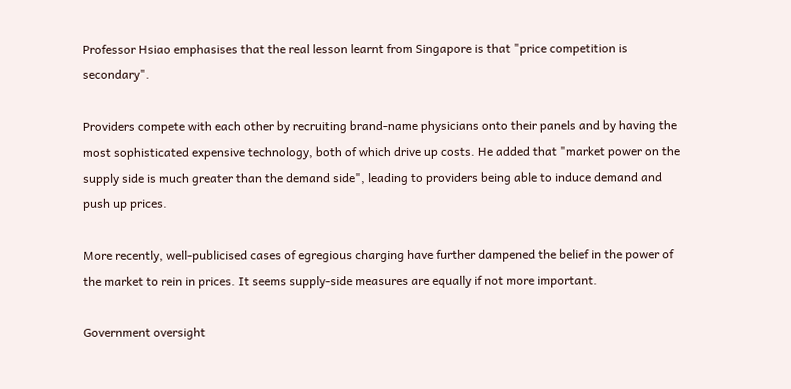Professor Hsiao emphasises that the real lesson learnt from Singapore is that "price competition is secondary".

Providers compete with each other by recruiting brand-name physicians onto their panels and by having the most sophisticated expensive technology, both of which drive up costs. He added that "market power on the supply side is much greater than the demand side", leading to providers being able to induce demand and push up prices.

More recently, well-publicised cases of egregious charging have further dampened the belief in the power of the market to rein in prices. It seems supply-side measures are equally if not more important.

Government oversight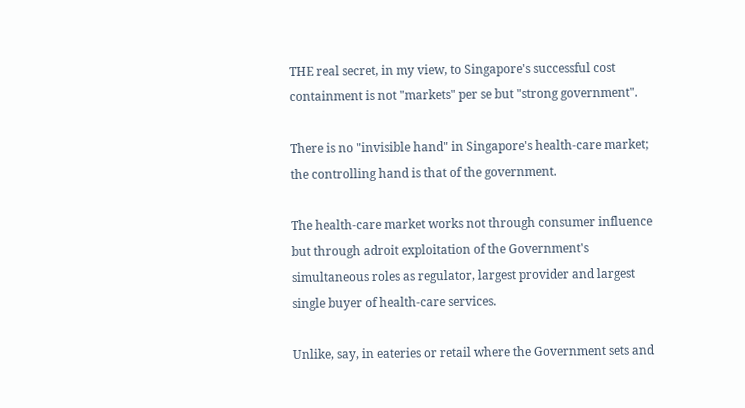THE real secret, in my view, to Singapore's successful cost containment is not "markets" per se but "strong government".

There is no "invisible hand" in Singapore's health-care market; the controlling hand is that of the government.

The health-care market works not through consumer influence but through adroit exploitation of the Government's simultaneous roles as regulator, largest provider and largest single buyer of health-care services.

Unlike, say, in eateries or retail where the Government sets and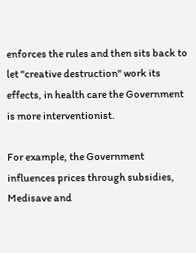enforces the rules and then sits back to let "creative destruction" work its effects, in health care the Government is more interventionist.

For example, the Government influences prices through subsidies, Medisave and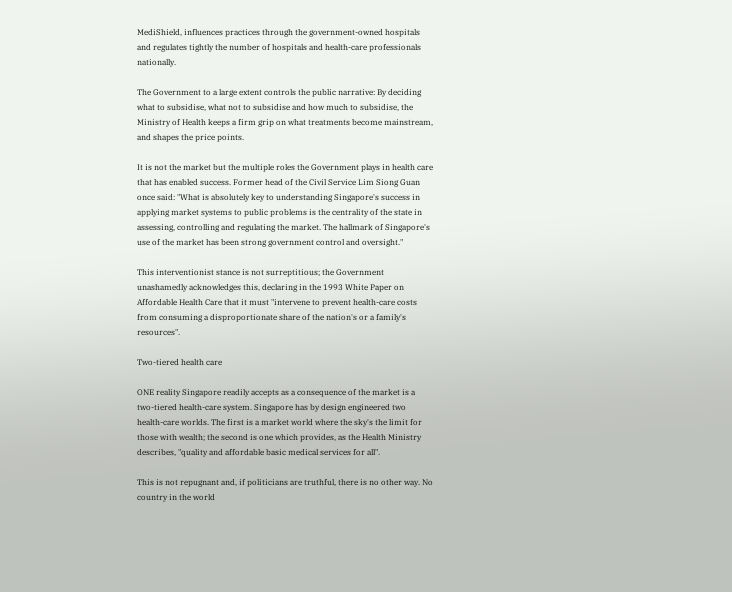MediShield, influences practices through the government-owned hospitals and regulates tightly the number of hospitals and health-care professionals nationally.

The Government to a large extent controls the public narrative: By deciding what to subsidise, what not to subsidise and how much to subsidise, the Ministry of Health keeps a firm grip on what treatments become mainstream, and shapes the price points.

It is not the market but the multiple roles the Government plays in health care that has enabled success. Former head of the Civil Service Lim Siong Guan once said: "What is absolutely key to understanding Singapore's success in applying market systems to public problems is the centrality of the state in assessing, controlling and regulating the market. The hallmark of Singapore's use of the market has been strong government control and oversight."

This interventionist stance is not surreptitious; the Government unashamedly acknowledges this, declaring in the 1993 White Paper on Affordable Health Care that it must "intervene to prevent health-care costs from consuming a disproportionate share of the nation's or a family's resources".

Two-tiered health care

ONE reality Singapore readily accepts as a consequence of the market is a two-tiered health-care system. Singapore has by design engineered two health-care worlds. The first is a market world where the sky's the limit for those with wealth; the second is one which provides, as the Health Ministry describes, "quality and affordable basic medical services for all".

This is not repugnant and, if politicians are truthful, there is no other way. No country in the world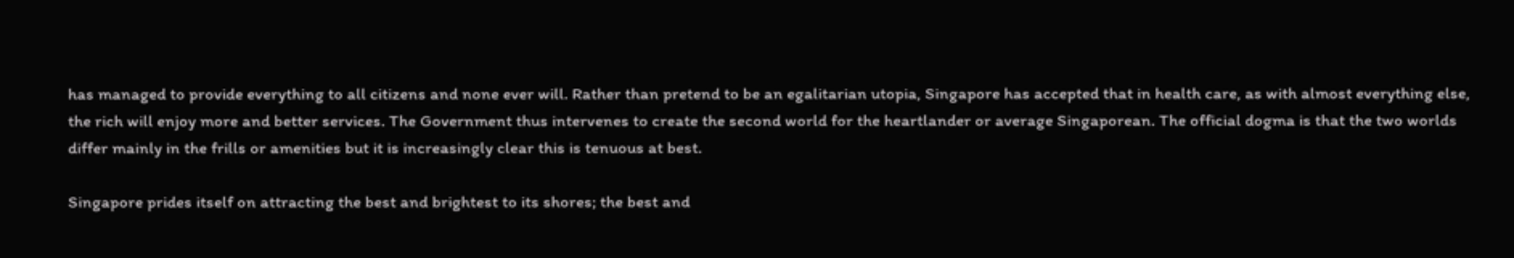has managed to provide everything to all citizens and none ever will. Rather than pretend to be an egalitarian utopia, Singapore has accepted that in health care, as with almost everything else, the rich will enjoy more and better services. The Government thus intervenes to create the second world for the heartlander or average Singaporean. The official dogma is that the two worlds differ mainly in the frills or amenities but it is increasingly clear this is tenuous at best.

Singapore prides itself on attracting the best and brightest to its shores; the best and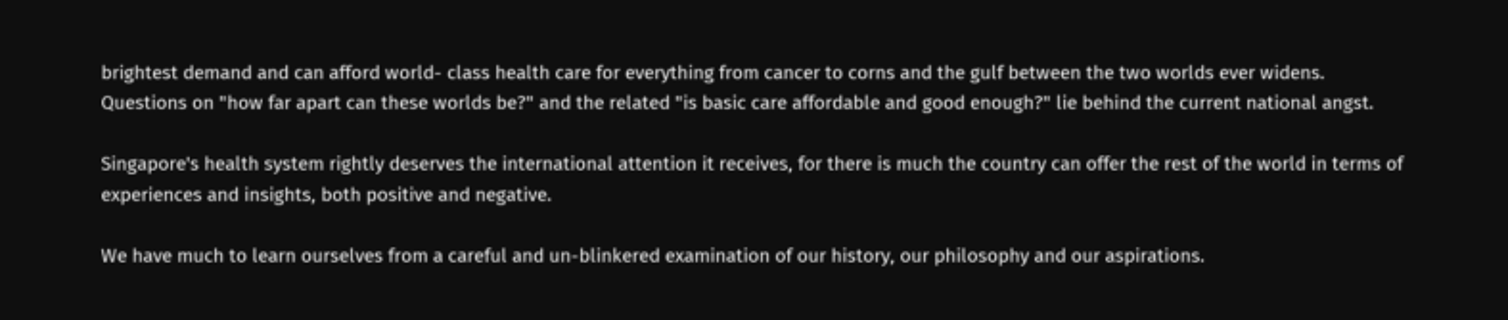brightest demand and can afford world- class health care for everything from cancer to corns and the gulf between the two worlds ever widens. Questions on "how far apart can these worlds be?" and the related "is basic care affordable and good enough?" lie behind the current national angst.

Singapore's health system rightly deserves the international attention it receives, for there is much the country can offer the rest of the world in terms of experiences and insights, both positive and negative.

We have much to learn ourselves from a careful and un-blinkered examination of our history, our philosophy and our aspirations.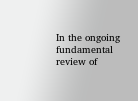In the ongoing fundamental review of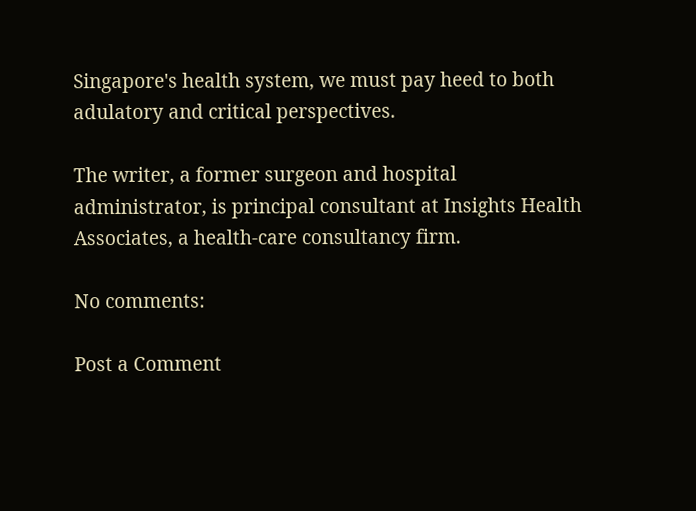Singapore's health system, we must pay heed to both adulatory and critical perspectives.

The writer, a former surgeon and hospital administrator, is principal consultant at Insights Health Associates, a health-care consultancy firm.

No comments:

Post a Comment